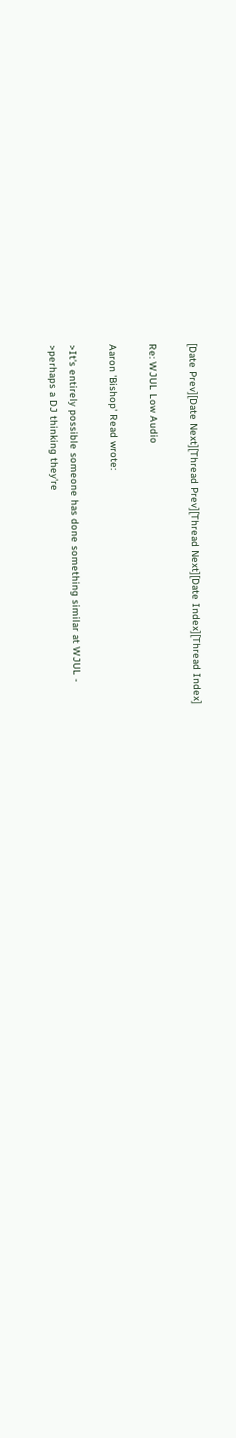[Date Prev][Date Next][Thread Prev][Thread Next][Date Index][Thread Index]

Re: WJUL Low Audio

Aaron 'Bishop' Read wrote:

>It's entirely possible someone has done something similar at WJUL -
>perhaps a DJ thinking they're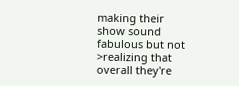making their show sound fabulous but not
>realizing that overall they're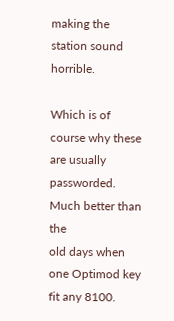making the station sound horrible.

Which is of course why these are usually passworded.  Much better than the
old days when one Optimod key fit any 8100.